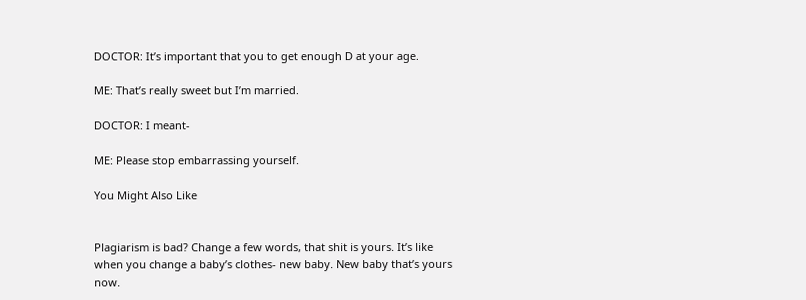DOCTOR: It’s important that you to get enough D at your age.

ME: That’s really sweet but I’m married.

DOCTOR: I meant-

ME: Please stop embarrassing yourself.

You Might Also Like


Plagiarism is bad? Change a few words, that shit is yours. It’s like when you change a baby’s clothes- new baby. New baby that’s yours now.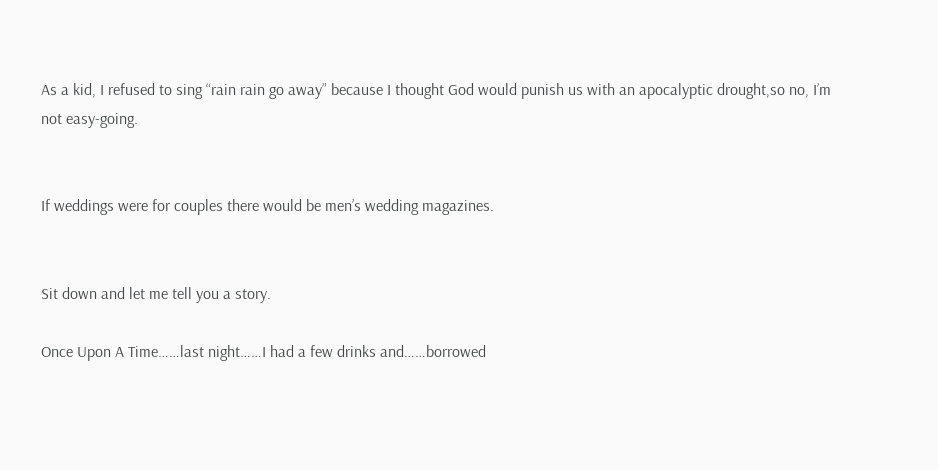As a kid, I refused to sing “rain rain go away” because I thought God would punish us with an apocalyptic drought,so no, I’m not easy-going.


If weddings were for couples there would be men’s wedding magazines.


Sit down and let me tell you a story.

Once Upon A Time……last night……I had a few drinks and……borrowed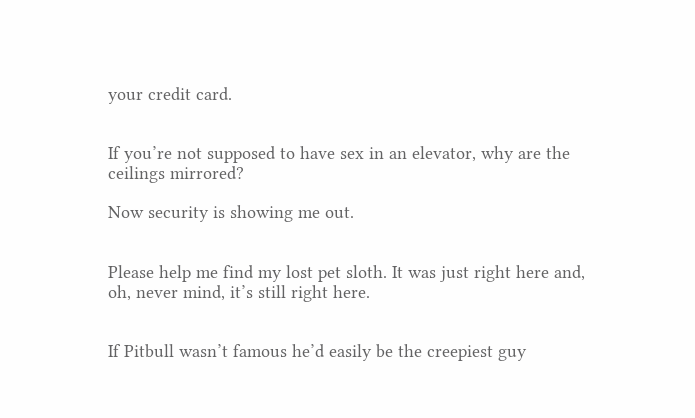your credit card.


If you’re not supposed to have sex in an elevator, why are the ceilings mirrored?

Now security is showing me out.


Please help me find my lost pet sloth. It was just right here and, oh, never mind, it’s still right here.


If Pitbull wasn’t famous he’d easily be the creepiest guy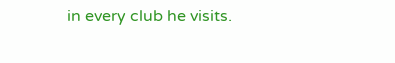in every club he visits.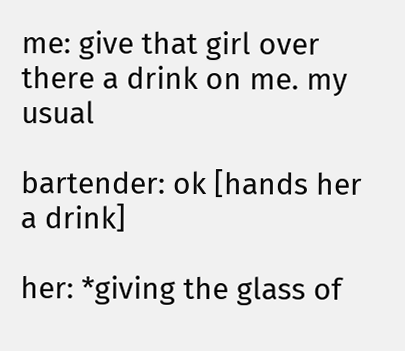me: give that girl over there a drink on me. my usual

bartender: ok [hands her a drink]

her: *giving the glass of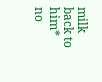milk back to him* no